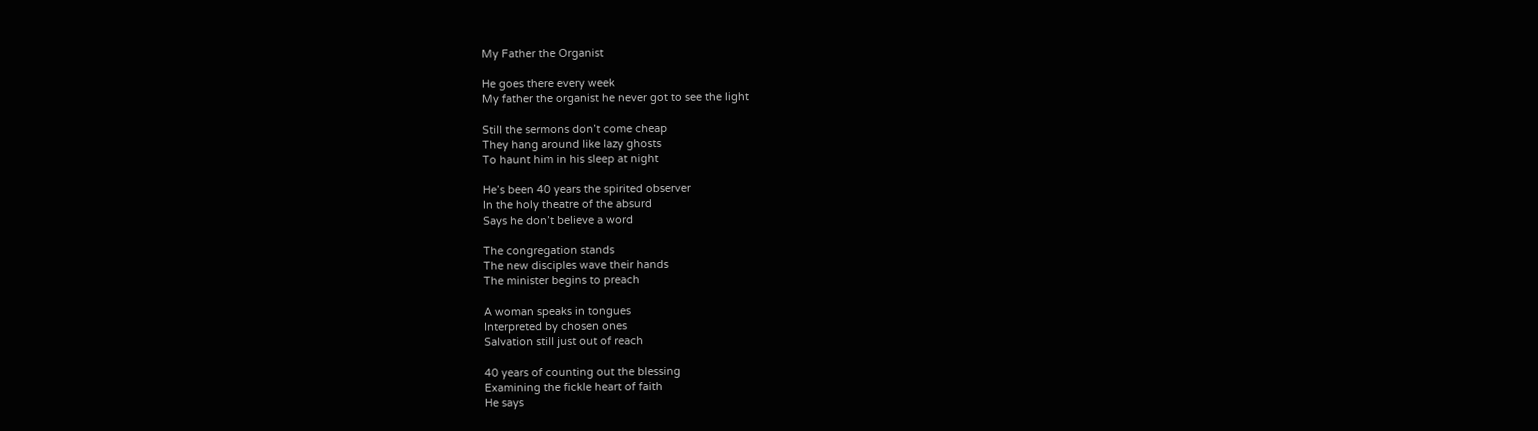My Father the Organist

He goes there every week
My father the organist he never got to see the light

Still the sermons don’t come cheap
They hang around like lazy ghosts
To haunt him in his sleep at night

He’s been 40 years the spirited observer
In the holy theatre of the absurd
Says he don’t believe a word

The congregation stands
The new disciples wave their hands
The minister begins to preach

A woman speaks in tongues
Interpreted by chosen ones
Salvation still just out of reach

40 years of counting out the blessing
Examining the fickle heart of faith
He says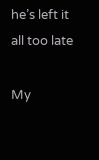he’s left it all too late

My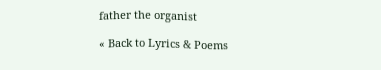father the organist

« Back to Lyrics & Poems